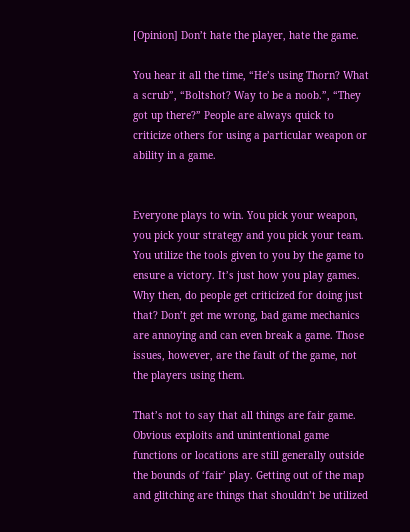[Opinion] Don’t hate the player, hate the game.

You hear it all the time, “He’s using Thorn? What a scrub”, “Boltshot? Way to be a noob.”, “They got up there?” People are always quick to criticize others for using a particular weapon or ability in a game.


Everyone plays to win. You pick your weapon, you pick your strategy and you pick your team. You utilize the tools given to you by the game to ensure a victory. It’s just how you play games.
Why then, do people get criticized for doing just that? Don’t get me wrong, bad game mechanics are annoying and can even break a game. Those issues, however, are the fault of the game, not the players using them.

That’s not to say that all things are fair game. Obvious exploits and unintentional game functions or locations are still generally outside the bounds of ‘fair’ play. Getting out of the map and glitching are things that shouldn’t be utilized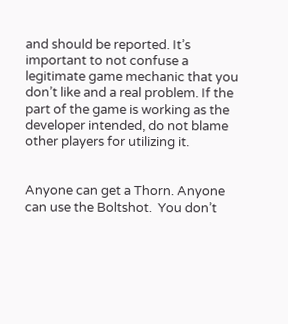and should be reported. It’s important to not confuse a legitimate game mechanic that you don’t like and a real problem. If the part of the game is working as the developer intended, do not blame other players for utilizing it.


Anyone can get a Thorn. Anyone can use the Boltshot.  You don’t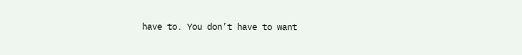have to. You don’t have to want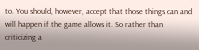to. You should, however, accept that those things can and will happen if the game allows it. So rather than criticizing a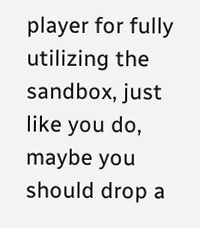player for fully utilizing the sandbox, just like you do, maybe you should drop a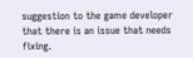suggestion to the game developer that there is an issue that needs fixing.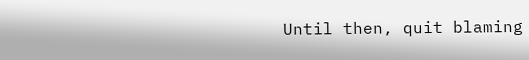Until then, quit blaming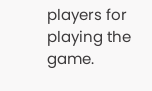players for playing the game.